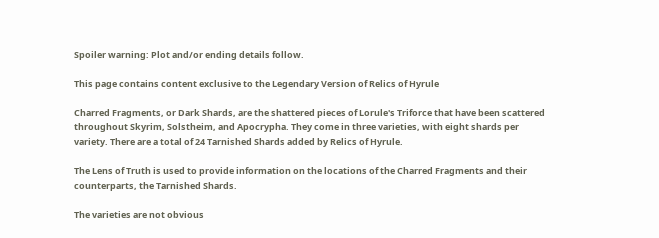Spoiler warning: Plot and/or ending details follow.

This page contains content exclusive to the Legendary Version of Relics of Hyrule

Charred Fragments, or Dark Shards, are the shattered pieces of Lorule's Triforce that have been scattered throughout Skyrim, Solstheim, and Apocrypha. They come in three varieties, with eight shards per variety. There are a total of 24 Tarnished Shards added by Relics of Hyrule.

The Lens of Truth is used to provide information on the locations of the Charred Fragments and their counterparts, the Tarnished Shards.

The varieties are not obvious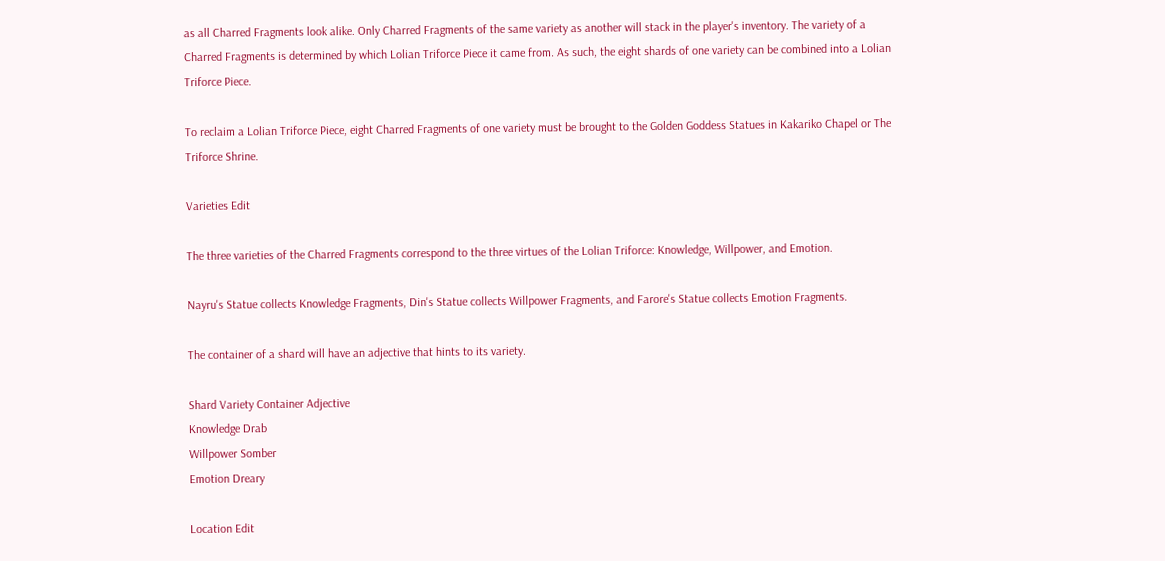as all Charred Fragments look alike. Only Charred Fragments of the same variety as another will stack in the player's inventory. The variety of a Charred Fragments is determined by which Lolian Triforce Piece it came from. As such, the eight shards of one variety can be combined into a Lolian Triforce Piece.

To reclaim a Lolian Triforce Piece, eight Charred Fragments of one variety must be brought to the Golden Goddess Statues in Kakariko Chapel or The Triforce Shrine.

Varieties Edit

The three varieties of the Charred Fragments correspond to the three virtues of the Lolian Triforce: Knowledge, Willpower, and Emotion.

Nayru's Statue collects Knowledge Fragments, Din's Statue collects Willpower Fragments, and Farore's Statue collects Emotion Fragments.

The container of a shard will have an adjective that hints to its variety.

Shard Variety Container Adjective
Knowledge Drab
Willpower Somber
Emotion Dreary

Location Edit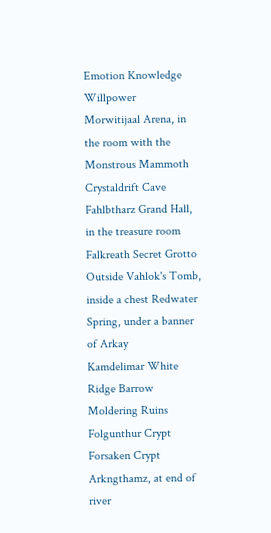Emotion Knowledge Willpower
Morwitijaal Arena, in the room with the Monstrous Mammoth Crystaldrift Cave Fahlbtharz Grand Hall, in the treasure room
Falkreath Secret Grotto Outside Vahlok's Tomb, inside a chest Redwater Spring, under a banner of Arkay
Kamdelimar White Ridge Barrow Moldering Ruins
Folgunthur Crypt Forsaken Crypt Arkngthamz, at end of river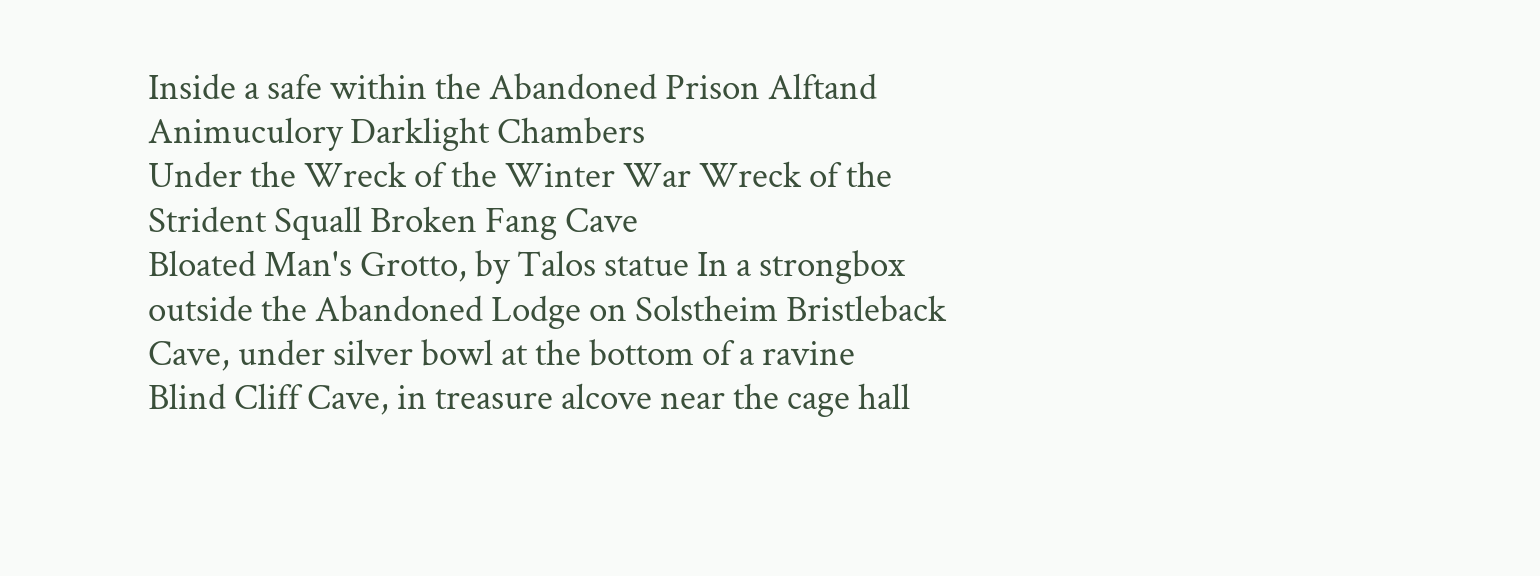Inside a safe within the Abandoned Prison Alftand Animuculory Darklight Chambers
Under the Wreck of the Winter War Wreck of the Strident Squall Broken Fang Cave
Bloated Man's Grotto, by Talos statue In a strongbox outside the Abandoned Lodge on Solstheim Bristleback Cave, under silver bowl at the bottom of a ravine
Blind Cliff Cave, in treasure alcove near the cage hall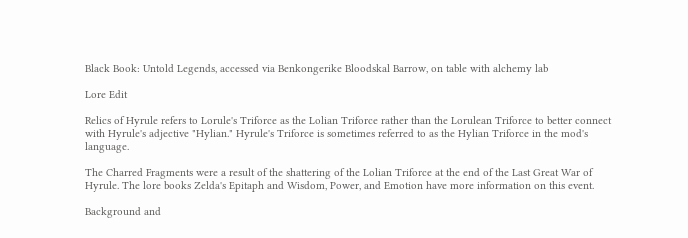Black Book: Untold Legends, accessed via Benkongerike Bloodskal Barrow, on table with alchemy lab

Lore Edit

Relics of Hyrule refers to Lorule's Triforce as the Lolian Triforce rather than the Lorulean Triforce to better connect with Hyrule's adjective "Hylian." Hyrule's Triforce is sometimes referred to as the Hylian Triforce in the mod's language.

The Charred Fragments were a result of the shattering of the Lolian Triforce at the end of the Last Great War of Hyrule. The lore books Zelda's Epitaph and Wisdom, Power, and Emotion have more information on this event.

Background and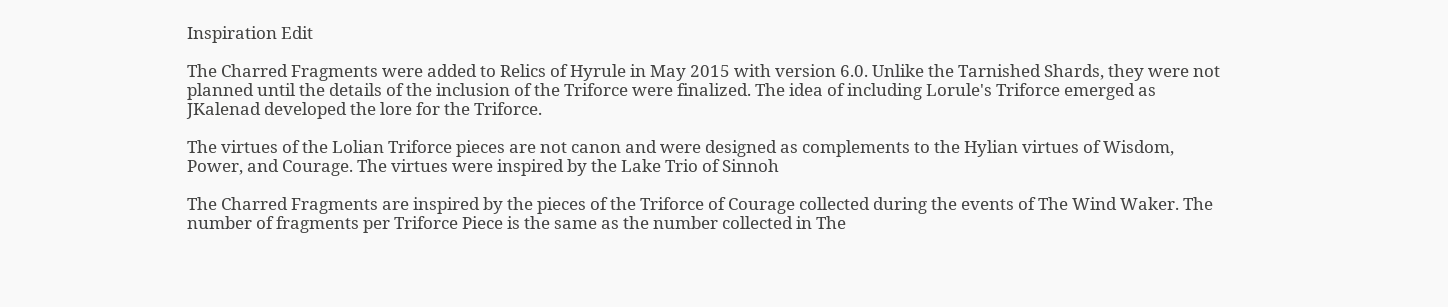Inspiration Edit

The Charred Fragments were added to Relics of Hyrule in May 2015 with version 6.0. Unlike the Tarnished Shards, they were not planned until the details of the inclusion of the Triforce were finalized. The idea of including Lorule's Triforce emerged as JKalenad developed the lore for the Triforce.

The virtues of the Lolian Triforce pieces are not canon and were designed as complements to the Hylian virtues of Wisdom, Power, and Courage. The virtues were inspired by the Lake Trio of Sinnoh

The Charred Fragments are inspired by the pieces of the Triforce of Courage collected during the events of The Wind Waker. The number of fragments per Triforce Piece is the same as the number collected in The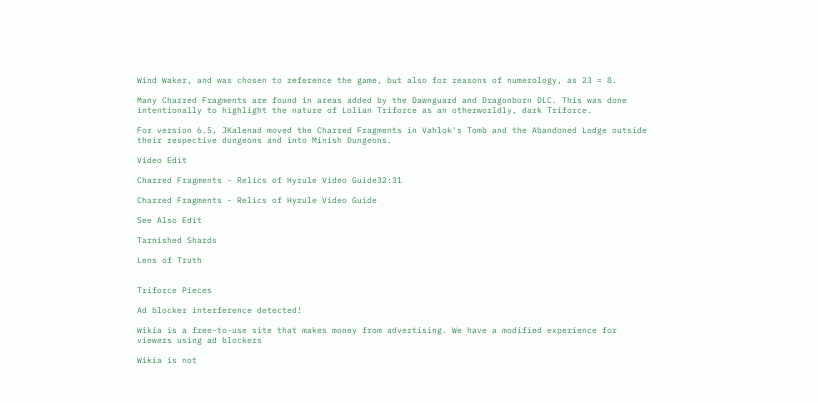Wind Waker, and was chosen to reference the game, but also for reasons of numerology, as 23 = 8.

Many Charred Fragments are found in areas added by the Dawnguard and Dragonborn DLC. This was done intentionally to highlight the nature of Lolian Triforce as an otherworldly, dark Triforce.

For version 6.5, JKalenad moved the Charred Fragments in Vahlok's Tomb and the Abandoned Lodge outside their respective dungeons and into Minish Dungeons.

Video Edit

Charred Fragments - Relics of Hyrule Video Guide32:31

Charred Fragments - Relics of Hyrule Video Guide

See Also Edit

Tarnished Shards

Lens of Truth


Triforce Pieces

Ad blocker interference detected!

Wikia is a free-to-use site that makes money from advertising. We have a modified experience for viewers using ad blockers

Wikia is not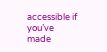accessible if you’ve made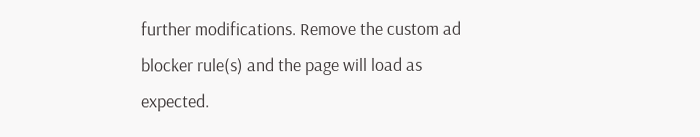further modifications. Remove the custom ad blocker rule(s) and the page will load as expected.